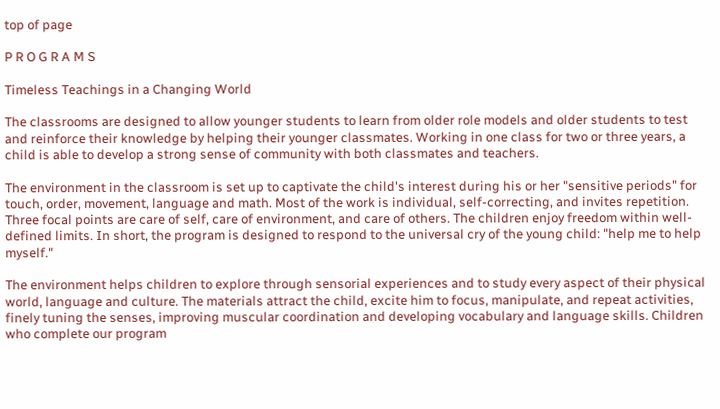top of page

P R O G R A M S

Timeless Teachings in a Changing World

The classrooms are designed to allow younger students to learn from older role models and older students to test and reinforce their knowledge by helping their younger classmates. Working in one class for two or three years, a child is able to develop a strong sense of community with both classmates and teachers.

The environment in the classroom is set up to captivate the child's interest during his or her "sensitive periods" for touch, order, movement, language and math. Most of the work is individual, self-correcting, and invites repetition. Three focal points are care of self, care of environment, and care of others. The children enjoy freedom within well-defined limits. In short, the program is designed to respond to the universal cry of the young child: "help me to help myself."

The environment helps children to explore through sensorial experiences and to study every aspect of their physical world, language and culture. The materials attract the child, excite him to focus, manipulate, and repeat activities, finely tuning the senses, improving muscular coordination and developing vocabulary and language skills. Children who complete our program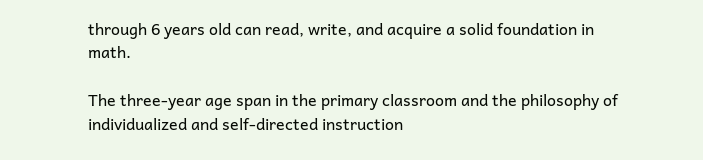through 6 years old can read, write, and acquire a solid foundation in math.

The three-year age span in the primary classroom and the philosophy of individualized and self-directed instruction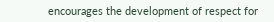encourages the development of respect for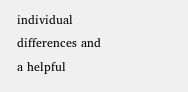individual differences and a helpful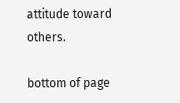attitude toward others.

bottom of page